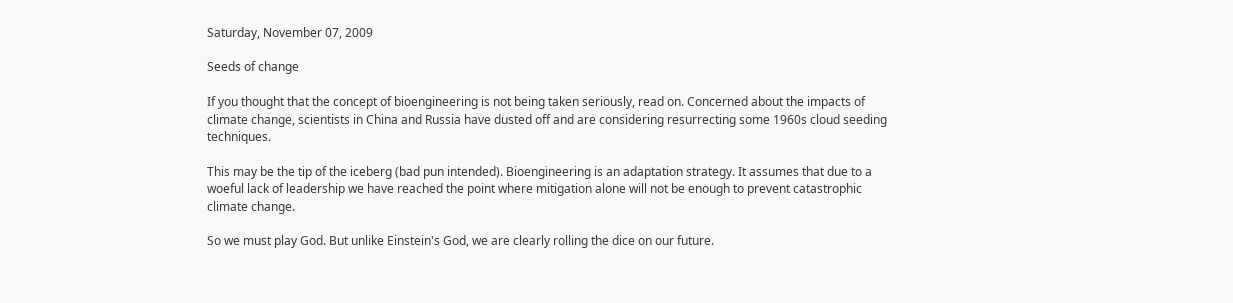Saturday, November 07, 2009

Seeds of change

If you thought that the concept of bioengineering is not being taken seriously, read on. Concerned about the impacts of climate change, scientists in China and Russia have dusted off and are considering resurrecting some 1960s cloud seeding techniques.

This may be the tip of the iceberg (bad pun intended). Bioengineering is an adaptation strategy. It assumes that due to a woeful lack of leadership we have reached the point where mitigation alone will not be enough to prevent catastrophic climate change.

So we must play God. But unlike Einstein's God, we are clearly rolling the dice on our future.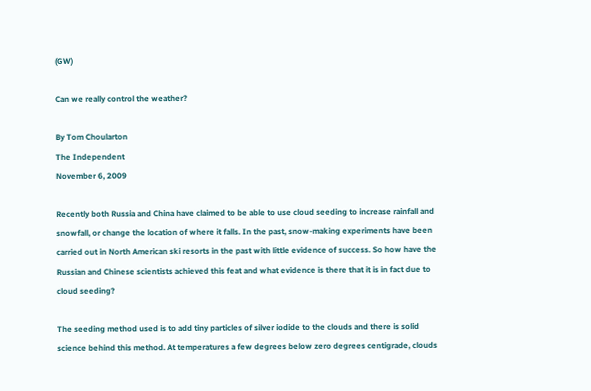(GW)

Can we really control the weather?

By Tom Choularton
The Independent
November 6, 2009

Recently both Russia and China have claimed to be able to use cloud seeding to increase rainfall and snowfall, or change the location of where it falls. In the past, snow-making experiments have been carried out in North American ski resorts in the past with little evidence of success. So how have the Russian and Chinese scientists achieved this feat and what evidence is there that it is in fact due to cloud seeding?

The seeding method used is to add tiny particles of silver iodide to the clouds and there is solid science behind this method. At temperatures a few degrees below zero degrees centigrade, clouds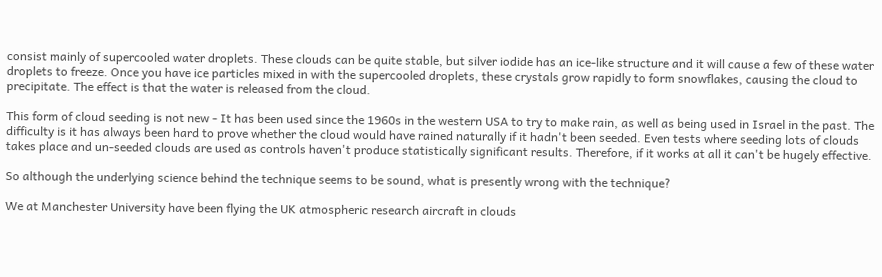consist mainly of supercooled water droplets. These clouds can be quite stable, but silver iodide has an ice-like structure and it will cause a few of these water droplets to freeze. Once you have ice particles mixed in with the supercooled droplets, these crystals grow rapidly to form snowflakes, causing the cloud to precipitate. The effect is that the water is released from the cloud.

This form of cloud seeding is not new - It has been used since the 1960s in the western USA to try to make rain, as well as being used in Israel in the past. The difficulty is it has always been hard to prove whether the cloud would have rained naturally if it hadn't been seeded. Even tests where seeding lots of clouds takes place and un-seeded clouds are used as controls haven't produce statistically significant results. Therefore, if it works at all it can't be hugely effective.

So although the underlying science behind the technique seems to be sound, what is presently wrong with the technique?

We at Manchester University have been flying the UK atmospheric research aircraft in clouds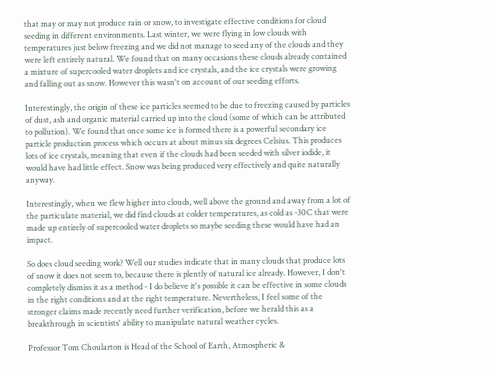that may or may not produce rain or snow, to investigate effective conditions for cloud seeding in different environments. Last winter, we were flying in low clouds with temperatures just below freezing and we did not manage to seed any of the clouds and they were left entirely natural. We found that on many occasions these clouds already contained a mixture of supercooled water droplets and ice crystals, and the ice crystals were growing and falling out as snow. However this wasn't on account of our seeding efforts.

Interestingly, the origin of these ice particles seemed to be due to freezing caused by particles of dust, ash and organic material carried up into the cloud (some of which can be attributed to pollution). We found that once some ice is formed there is a powerful secondary ice particle production process which occurs at about minus six degrees Celsius. This produces lots of ice crystals, meaning that even if the clouds had been seeded with silver iodide, it would have had little effect. Snow was being produced very effectively and quite naturally anyway.

Interestingly, when we flew higher into clouds, well above the ground and away from a lot of the particulate material, we did find clouds at colder temperatures, as cold as -30C that were made up entirely of supercooled water droplets so maybe seeding these would have had an impact.

So does cloud seeding work? Well our studies indicate that in many clouds that produce lots of snow it does not seem to, because there is plently of natural ice already. However, I don't completely dismiss it as a method - I do believe it's possible it can be effective in some clouds in the right conditions and at the right temperature. Nevertheless, I feel some of the stronger claims made recently need further verification, before we herald this as a breakthrough in scientists' ability to manipulate natural weather cycles.

Professor Tom Choularton is Head of the School of Earth, Atmospheric &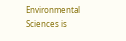Environmental Sciences is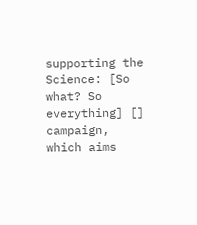supporting the Science: [So what? So everything] [] campaign, which aims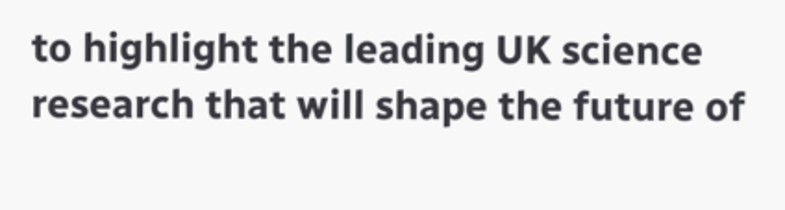to highlight the leading UK science research that will shape the future of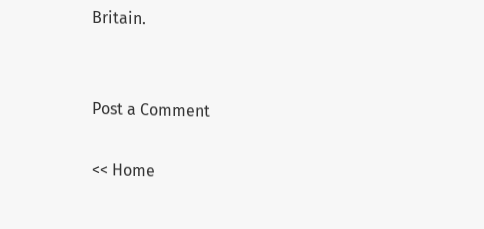Britain.


Post a Comment

<< Home